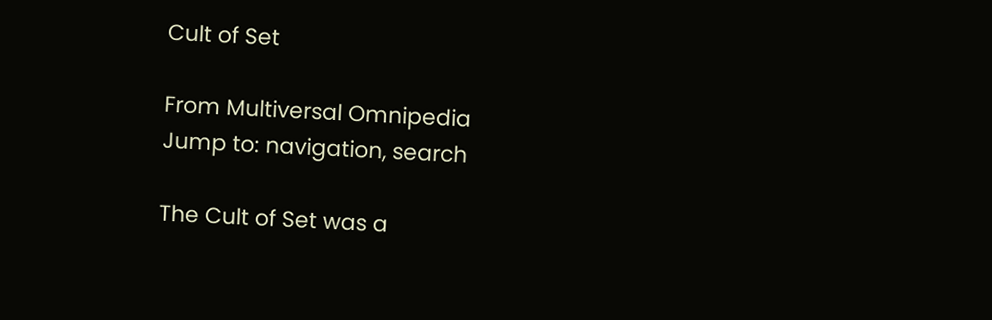Cult of Set

From Multiversal Omnipedia
Jump to: navigation, search

The Cult of Set was a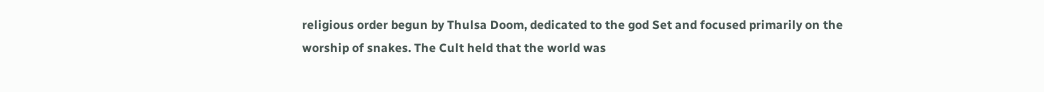religious order begun by Thulsa Doom, dedicated to the god Set and focused primarily on the worship of snakes. The Cult held that the world was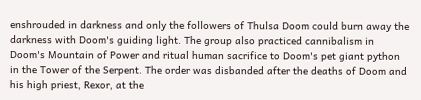enshrouded in darkness and only the followers of Thulsa Doom could burn away the darkness with Doom's guiding light. The group also practiced cannibalism in Doom's Mountain of Power and ritual human sacrifice to Doom's pet giant python in the Tower of the Serpent. The order was disbanded after the deaths of Doom and his high priest, Rexor, at the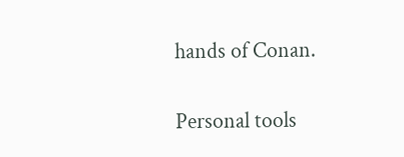hands of Conan.

Personal tools